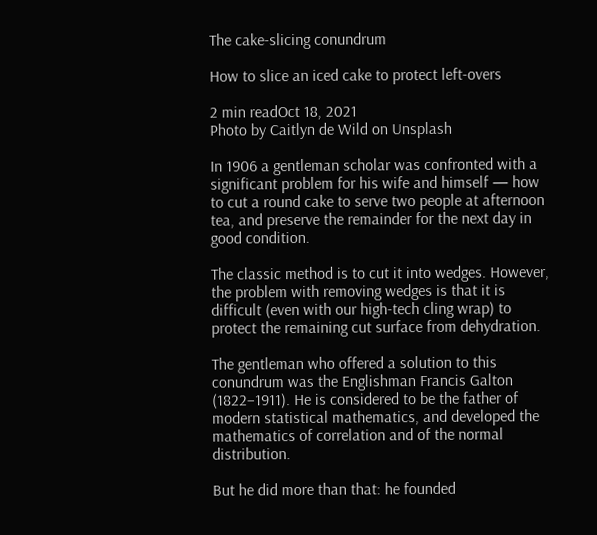The cake-slicing conundrum

How to slice an iced cake to protect left-overs

2 min readOct 18, 2021
Photo by Caitlyn de Wild on Unsplash

In 1906 a gentleman scholar was confronted with a significant problem for his wife and himself — how to cut a round cake to serve two people at afternoon tea, and preserve the remainder for the next day in good condition.

The classic method is to cut it into wedges. However, the problem with removing wedges is that it is difficult (even with our high-tech cling wrap) to protect the remaining cut surface from dehydration.

The gentleman who offered a solution to this conundrum was the Englishman Francis Galton (1822–1911). He is considered to be the father of modern statistical mathematics, and developed the mathematics of correlation and of the normal distribution.

But he did more than that: he founded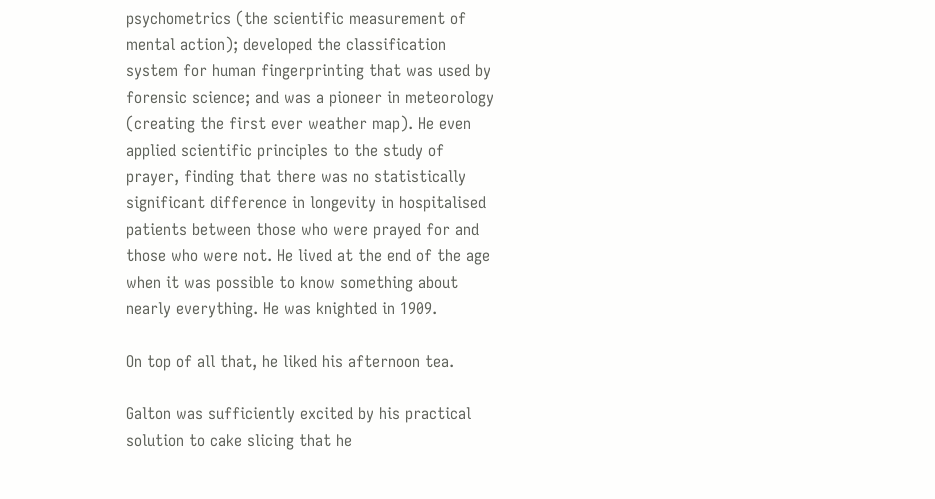psychometrics (the scientific measurement of mental action); developed the classification system for human fingerprinting that was used by forensic science; and was a pioneer in meteorology (creating the first ever weather map). He even applied scientific principles to the study of prayer, finding that there was no statistically significant difference in longevity in hospitalised patients between those who were prayed for and those who were not. He lived at the end of the age when it was possible to know something about nearly everything. He was knighted in 1909.

On top of all that, he liked his afternoon tea.

Galton was sufficiently excited by his practical solution to cake slicing that he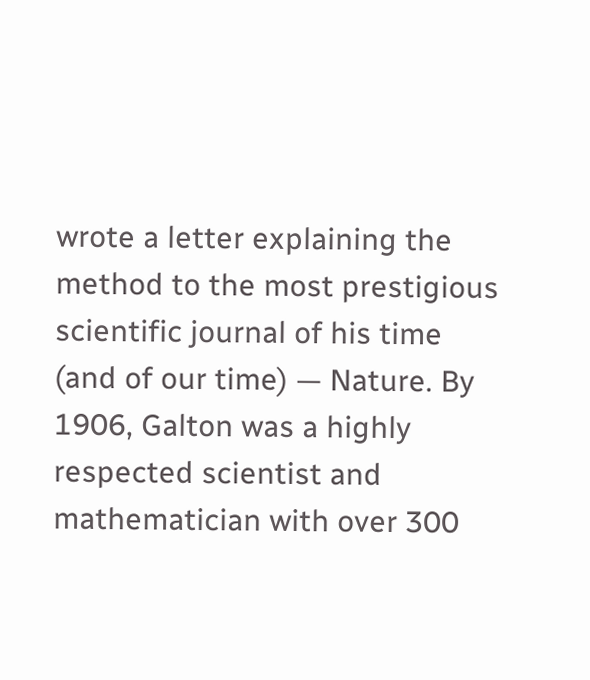wrote a letter explaining the method to the most prestigious scientific journal of his time (and of our time) — Nature. By 1906, Galton was a highly respected scientist and mathematician with over 300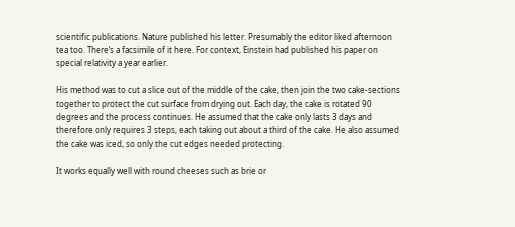scientific publications. Nature published his letter. Presumably the editor liked afternoon tea too. There’s a facsimile of it here. For context, Einstein had published his paper on special relativity a year earlier.

His method was to cut a slice out of the middle of the cake, then join the two cake-sections together to protect the cut surface from drying out. Each day, the cake is rotated 90 degrees and the process continues. He assumed that the cake only lasts 3 days and therefore only requires 3 steps, each taking out about a third of the cake. He also assumed the cake was iced, so only the cut edges needed protecting.

It works equally well with round cheeses such as brie or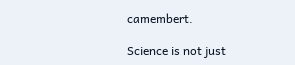camembert.

Science is not just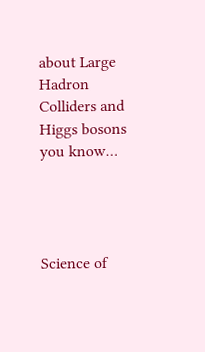about Large Hadron Colliders and Higgs bosons you know…




Science of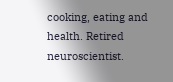cooking, eating and health. Retired neuroscientist.